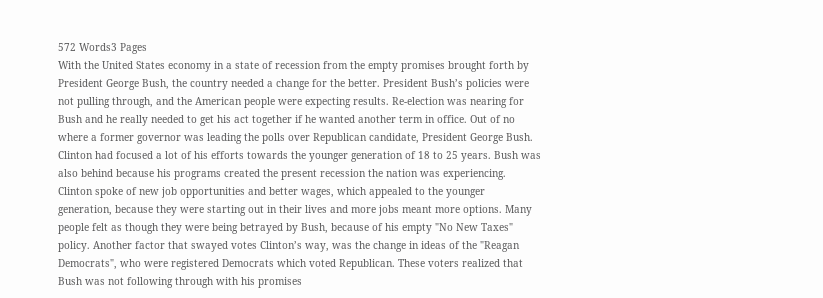572 Words3 Pages
With the United States economy in a state of recession from the empty promises brought forth by President George Bush, the country needed a change for the better. President Bush’s policies were not pulling through, and the American people were expecting results. Re-election was nearing for Bush and he really needed to get his act together if he wanted another term in office. Out of no where a former governor was leading the polls over Republican candidate, President George Bush. Clinton had focused a lot of his efforts towards the younger generation of 18 to 25 years. Bush was also behind because his programs created the present recession the nation was experiencing. Clinton spoke of new job opportunities and better wages, which appealed to the younger generation, because they were starting out in their lives and more jobs meant more options. Many people felt as though they were being betrayed by Bush, because of his empty "No New Taxes" policy. Another factor that swayed votes Clinton’s way, was the change in ideas of the "Reagan Democrats", who were registered Democrats which voted Republican. These voters realized that Bush was not following through with his promises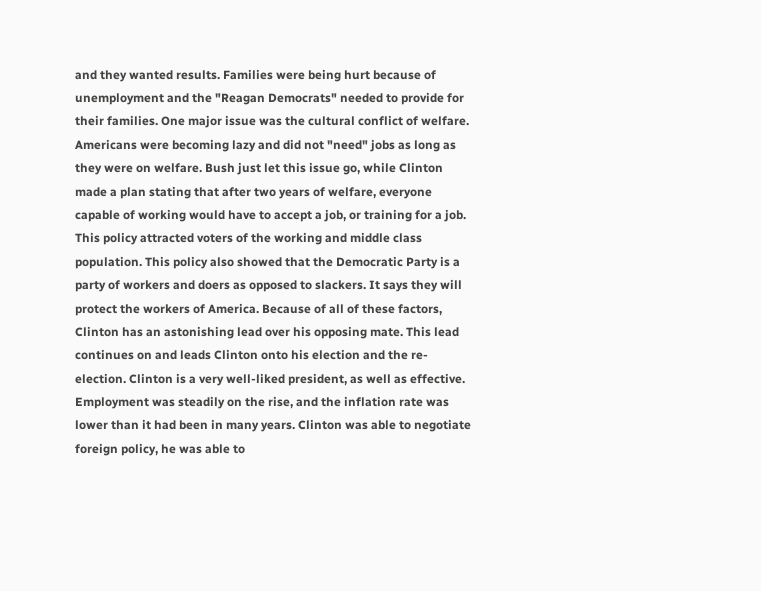and they wanted results. Families were being hurt because of unemployment and the "Reagan Democrats" needed to provide for their families. One major issue was the cultural conflict of welfare. Americans were becoming lazy and did not "need" jobs as long as they were on welfare. Bush just let this issue go, while Clinton made a plan stating that after two years of welfare, everyone capable of working would have to accept a job, or training for a job. This policy attracted voters of the working and middle class population. This policy also showed that the Democratic Party is a party of workers and doers as opposed to slackers. It says they will protect the workers of America. Because of all of these factors, Clinton has an astonishing lead over his opposing mate. This lead continues on and leads Clinton onto his election and the re-election. Clinton is a very well-liked president, as well as effective. Employment was steadily on the rise, and the inflation rate was lower than it had been in many years. Clinton was able to negotiate foreign policy, he was able to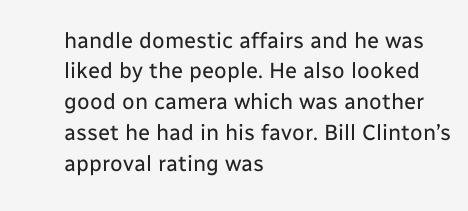handle domestic affairs and he was liked by the people. He also looked good on camera which was another asset he had in his favor. Bill Clinton’s approval rating was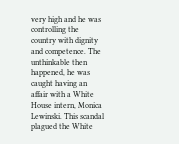very high and he was controlling the country with dignity and competence. The unthinkable then happened, he was caught having an affair with a White House intern, Monica Lewinski. This scandal plagued the White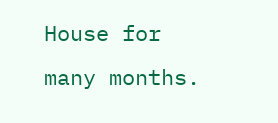House for many months.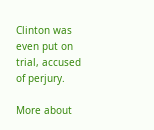Clinton was even put on trial, accused of perjury.

More about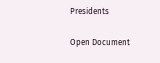Presidents

Open Document